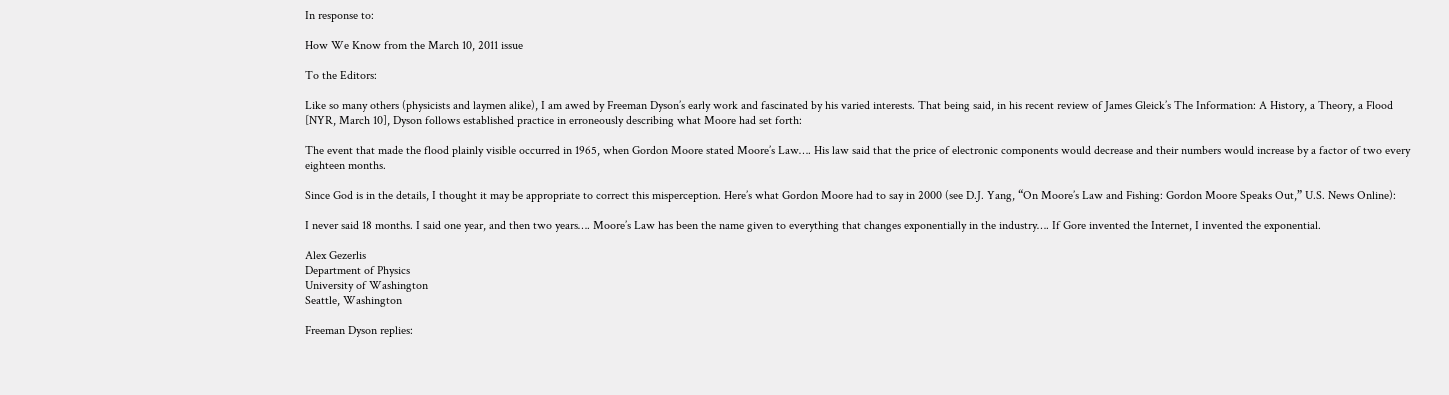In response to:

How We Know from the March 10, 2011 issue

To the Editors:

Like so many others (physicists and laymen alike), I am awed by Freeman Dyson’s early work and fascinated by his varied interests. That being said, in his recent review of James Gleick’s The Information: A History, a Theory, a Flood [NYR, March 10], Dyson follows established practice in erroneously describing what Moore had set forth:

The event that made the flood plainly visible occurred in 1965, when Gordon Moore stated Moore’s Law…. His law said that the price of electronic components would decrease and their numbers would increase by a factor of two every eighteen months.

Since God is in the details, I thought it may be appropriate to correct this misperception. Here’s what Gordon Moore had to say in 2000 (see D.J. Yang, “On Moore’s Law and Fishing: Gordon Moore Speaks Out,” U.S. News Online):

I never said 18 months. I said one year, and then two years…. Moore’s Law has been the name given to everything that changes exponentially in the industry…. If Gore invented the Internet, I invented the exponential.

Alex Gezerlis
Department of Physics
University of Washington
Seattle, Washington

Freeman Dyson replies: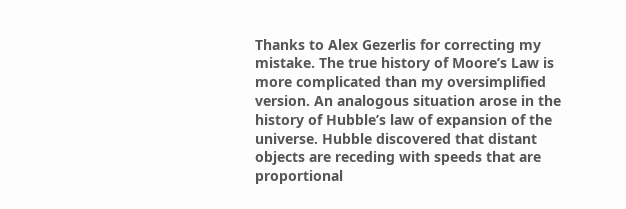Thanks to Alex Gezerlis for correcting my mistake. The true history of Moore’s Law is more complicated than my oversimplified version. An analogous situation arose in the history of Hubble’s law of expansion of the universe. Hubble discovered that distant objects are receding with speeds that are proportional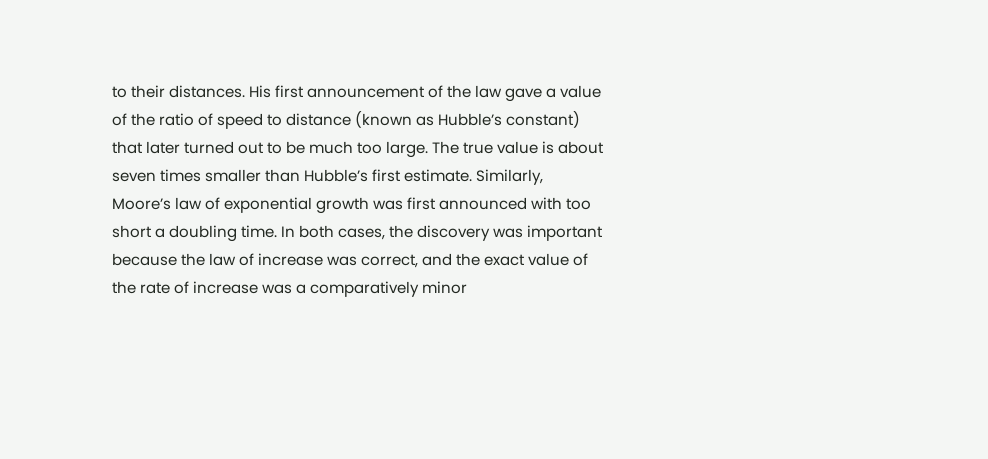to their distances. His first announcement of the law gave a value of the ratio of speed to distance (known as Hubble’s constant) that later turned out to be much too large. The true value is about seven times smaller than Hubble’s first estimate. Similarly, Moore’s law of exponential growth was first announced with too short a doubling time. In both cases, the discovery was important because the law of increase was correct, and the exact value of the rate of increase was a comparatively minor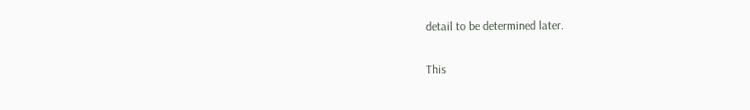detail to be determined later.

This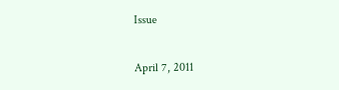Issue

April 7, 2011